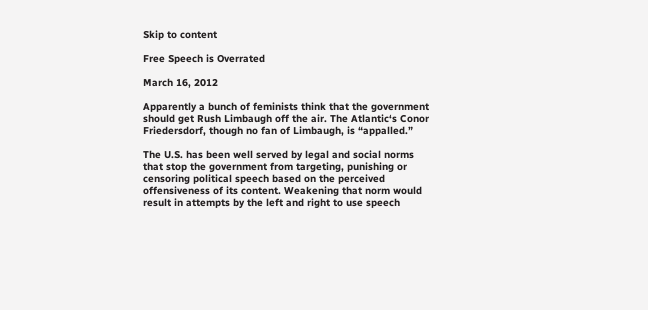Skip to content

Free Speech is Overrated

March 16, 2012

Apparently a bunch of feminists think that the government should get Rush Limbaugh off the air. The Atlantic‘s Conor Friedersdorf, though no fan of Limbaugh, is “appalled.”

The U.S. has been well served by legal and social norms that stop the government from targeting, punishing or censoring political speech based on the perceived offensiveness of its content. Weakening that norm would result in attempts by the left and right to use speech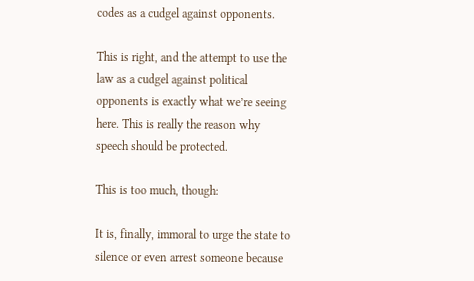codes as a cudgel against opponents.

This is right, and the attempt to use the law as a cudgel against political opponents is exactly what we’re seeing here. This is really the reason why speech should be protected.

This is too much, though:

It is, finally, immoral to urge the state to silence or even arrest someone because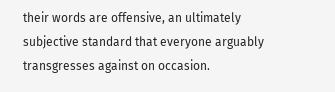their words are offensive, an ultimately subjective standard that everyone arguably transgresses against on occasion.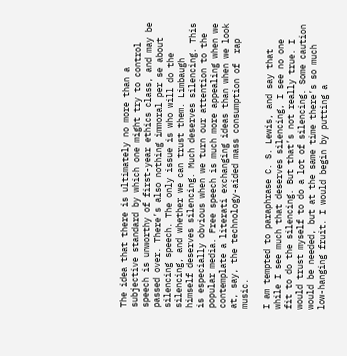The idea that there is ultimately no more than a subjective standard by which one might try to control speech is unworthy of first-year ethics class, and may be passed over. There’s also nothing immoral per se about silencing speech. The only issue is who will do the silencing, and whether we can trust them. Limbaugh himself deserves silencing. Much deserves silencing. This is especially obvious when we turn our attention to the popular media. Free speech is much more appealing when we contemplate a literati exchanging ideas than when we look at, say, the technology-aided mass consumption of  rap music.

I am tempted to paraphrase C. S. Lewis, and say that while I see much that deserves silencing, I see no one fit to do the silencing. But that’s not really true. I would trust myself to do a lot of silencing. Some caution would be needed, but at the same time there’s so much low-hanging fruit. I would begin by putting a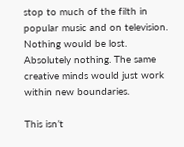stop to much of the filth in popular music and on television. Nothing would be lost. Absolutely nothing. The same creative minds would just work within new boundaries.

This isn’t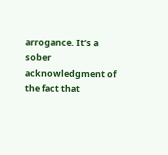arrogance. It’s a sober acknowledgment of the fact that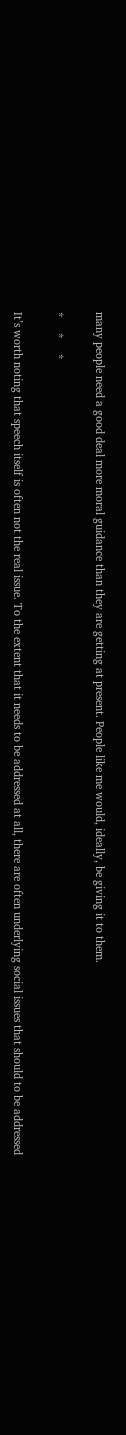many people need a good deal more moral guidance than they are getting at present. People like me would, ideally, be giving it to them.

*     *     *

It’s worth noting that speech itself is often not the real issue. To the extent that it needs to be addressed at all, there are often underlying social issues that should to be addressed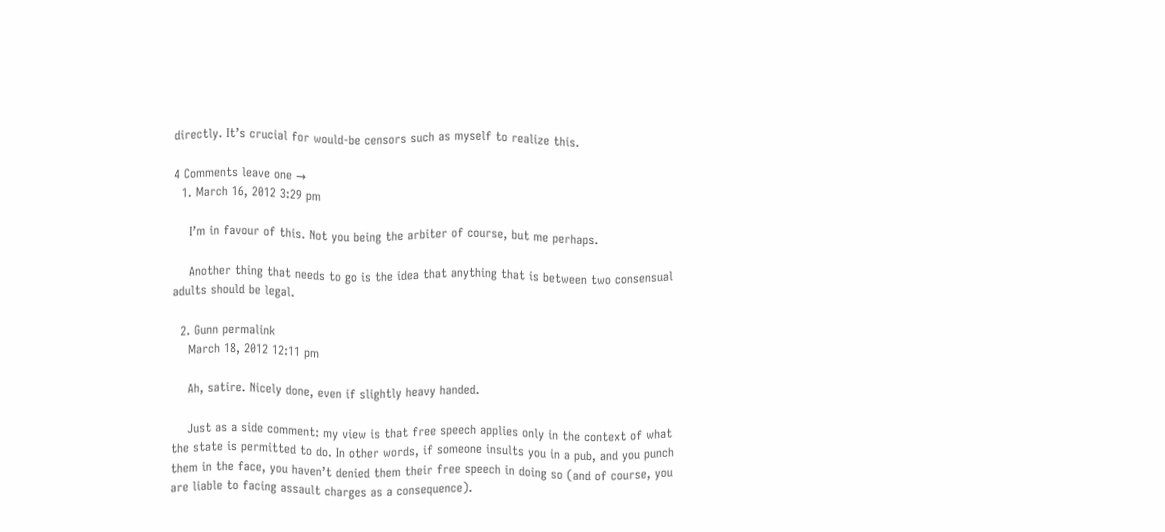directly. It’s crucial for would-be censors such as myself to realize this.

4 Comments leave one →
  1. March 16, 2012 3:29 pm

    I’m in favour of this. Not you being the arbiter of course, but me perhaps.

    Another thing that needs to go is the idea that anything that is between two consensual adults should be legal.

  2. Gunn permalink
    March 18, 2012 12:11 pm

    Ah, satire. Nicely done, even if slightly heavy handed.

    Just as a side comment: my view is that free speech applies only in the context of what the state is permitted to do. In other words, if someone insults you in a pub, and you punch them in the face, you haven’t denied them their free speech in doing so (and of course, you are liable to facing assault charges as a consequence).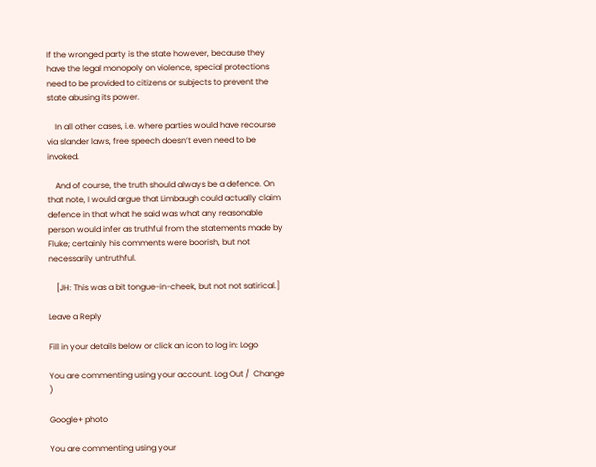If the wronged party is the state however, because they have the legal monopoly on violence, special protections need to be provided to citizens or subjects to prevent the state abusing its power.

    In all other cases, i.e. where parties would have recourse via slander laws, free speech doesn’t even need to be invoked.

    And of course, the truth should always be a defence. On that note, I would argue that Limbaugh could actually claim defence in that what he said was what any reasonable person would infer as truthful from the statements made by Fluke; certainly his comments were boorish, but not necessarily untruthful.

    [JH: This was a bit tongue-in-cheek, but not not satirical.]

Leave a Reply

Fill in your details below or click an icon to log in: Logo

You are commenting using your account. Log Out /  Change )

Google+ photo

You are commenting using your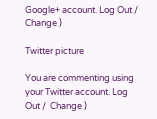Google+ account. Log Out /  Change )

Twitter picture

You are commenting using your Twitter account. Log Out /  Change )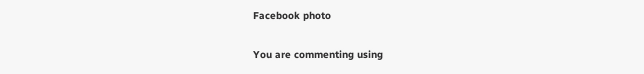Facebook photo

You are commenting using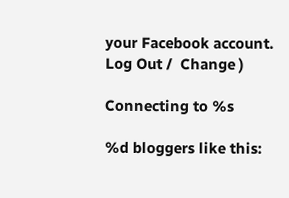your Facebook account. Log Out /  Change )

Connecting to %s

%d bloggers like this: